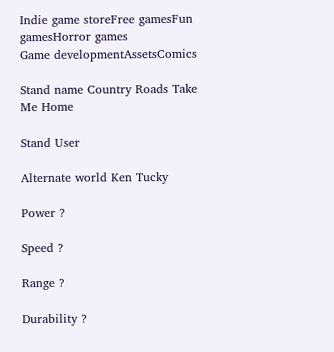Indie game storeFree gamesFun gamesHorror games
Game developmentAssetsComics

Stand name Country Roads Take Me Home

Stand User

Alternate world Ken Tucky

Power ?

Speed ?

Range ?

Durability ?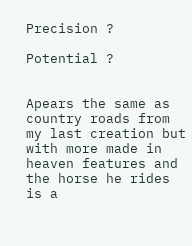Precision ?

Potential ?


Apears the same as country roads from my last creation but with more made in heaven features and the horse he rides is a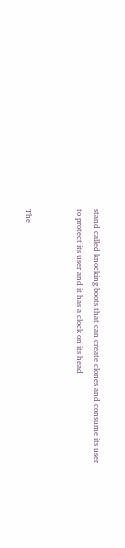stand called knocking boots that can create clones and consume its user to protect its user and it has a clock on its head


The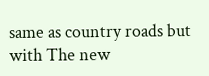same as country roads but with The new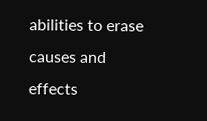abilities to erase causes and effects